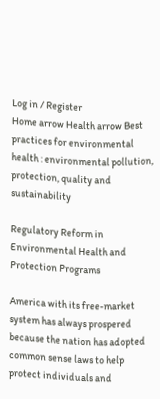Log in / Register
Home arrow Health arrow Best practices for environmental health : environmental pollution, protection, quality and sustainability

Regulatory Reform in Environmental Health and Protection Programs

America with its free-market system has always prospered because the nation has adopted common sense laws to help protect individuals and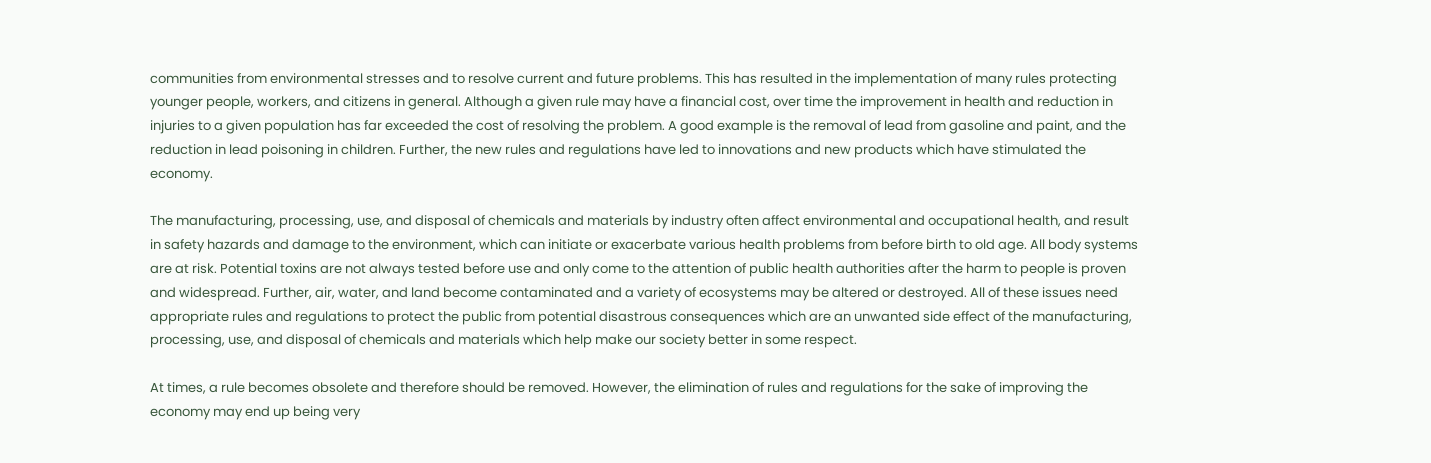communities from environmental stresses and to resolve current and future problems. This has resulted in the implementation of many rules protecting younger people, workers, and citizens in general. Although a given rule may have a financial cost, over time the improvement in health and reduction in injuries to a given population has far exceeded the cost of resolving the problem. A good example is the removal of lead from gasoline and paint, and the reduction in lead poisoning in children. Further, the new rules and regulations have led to innovations and new products which have stimulated the economy.

The manufacturing, processing, use, and disposal of chemicals and materials by industry often affect environmental and occupational health, and result in safety hazards and damage to the environment, which can initiate or exacerbate various health problems from before birth to old age. All body systems are at risk. Potential toxins are not always tested before use and only come to the attention of public health authorities after the harm to people is proven and widespread. Further, air, water, and land become contaminated and a variety of ecosystems may be altered or destroyed. All of these issues need appropriate rules and regulations to protect the public from potential disastrous consequences which are an unwanted side effect of the manufacturing, processing, use, and disposal of chemicals and materials which help make our society better in some respect.

At times, a rule becomes obsolete and therefore should be removed. However, the elimination of rules and regulations for the sake of improving the economy may end up being very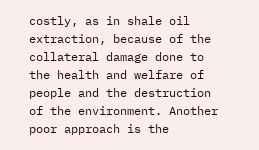costly, as in shale oil extraction, because of the collateral damage done to the health and welfare of people and the destruction of the environment. Another poor approach is the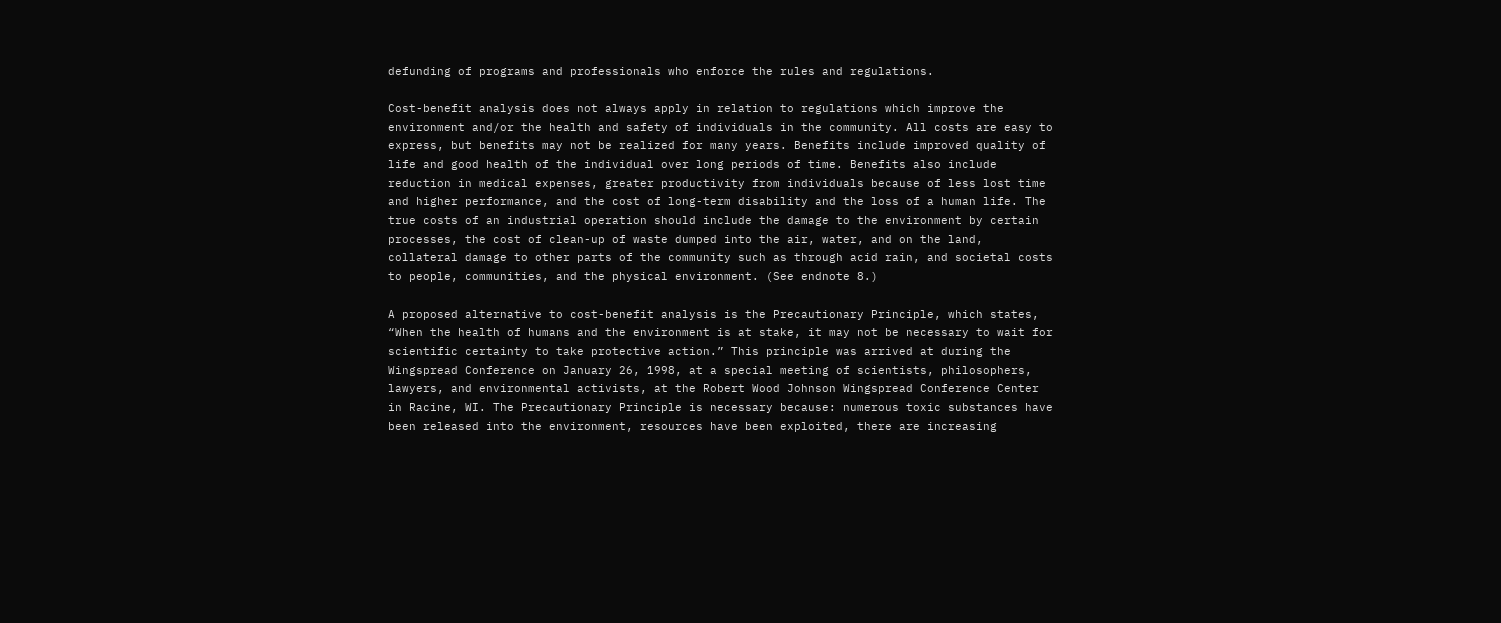defunding of programs and professionals who enforce the rules and regulations.

Cost-benefit analysis does not always apply in relation to regulations which improve the environment and/or the health and safety of individuals in the community. All costs are easy to express, but benefits may not be realized for many years. Benefits include improved quality of life and good health of the individual over long periods of time. Benefits also include reduction in medical expenses, greater productivity from individuals because of less lost time and higher performance, and the cost of long-term disability and the loss of a human life. The true costs of an industrial operation should include the damage to the environment by certain processes, the cost of clean-up of waste dumped into the air, water, and on the land, collateral damage to other parts of the community such as through acid rain, and societal costs to people, communities, and the physical environment. (See endnote 8.)

A proposed alternative to cost-benefit analysis is the Precautionary Principle, which states, “When the health of humans and the environment is at stake, it may not be necessary to wait for scientific certainty to take protective action.” This principle was arrived at during the Wingspread Conference on January 26, 1998, at a special meeting of scientists, philosophers, lawyers, and environmental activists, at the Robert Wood Johnson Wingspread Conference Center in Racine, WI. The Precautionary Principle is necessary because: numerous toxic substances have been released into the environment, resources have been exploited, there are increasing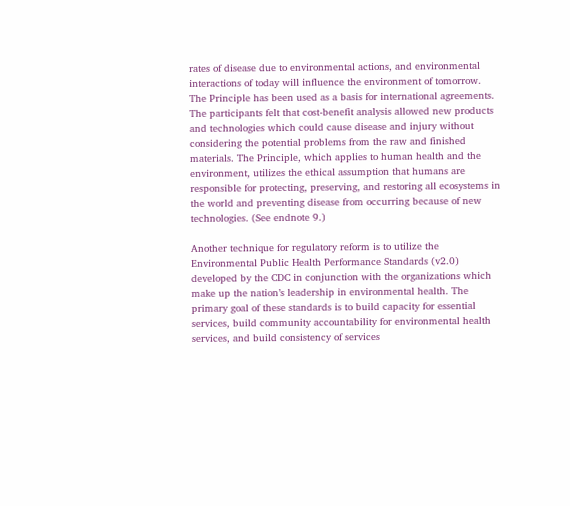rates of disease due to environmental actions, and environmental interactions of today will influence the environment of tomorrow. The Principle has been used as a basis for international agreements. The participants felt that cost-benefit analysis allowed new products and technologies which could cause disease and injury without considering the potential problems from the raw and finished materials. The Principle, which applies to human health and the environment, utilizes the ethical assumption that humans are responsible for protecting, preserving, and restoring all ecosystems in the world and preventing disease from occurring because of new technologies. (See endnote 9.)

Another technique for regulatory reform is to utilize the Environmental Public Health Performance Standards (v2.0) developed by the CDC in conjunction with the organizations which make up the nation’s leadership in environmental health. The primary goal of these standards is to build capacity for essential services, build community accountability for environmental health services, and build consistency of services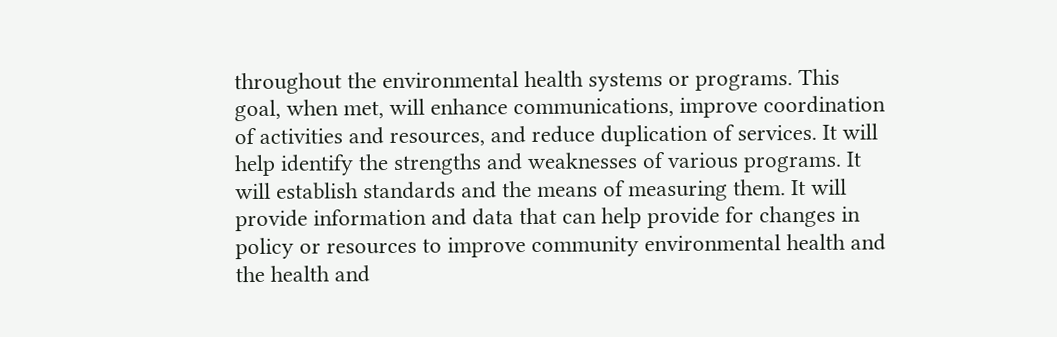throughout the environmental health systems or programs. This goal, when met, will enhance communications, improve coordination of activities and resources, and reduce duplication of services. It will help identify the strengths and weaknesses of various programs. It will establish standards and the means of measuring them. It will provide information and data that can help provide for changes in policy or resources to improve community environmental health and the health and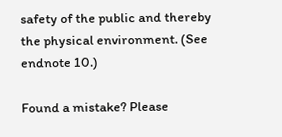safety of the public and thereby the physical environment. (See endnote 10.)

Found a mistake? Please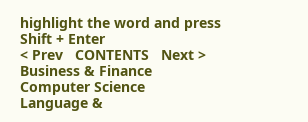highlight the word and press Shift + Enter
< Prev   CONTENTS   Next >
Business & Finance
Computer Science
Language &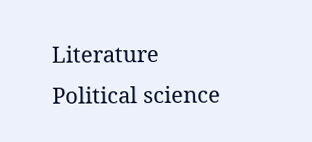Literature
Political science